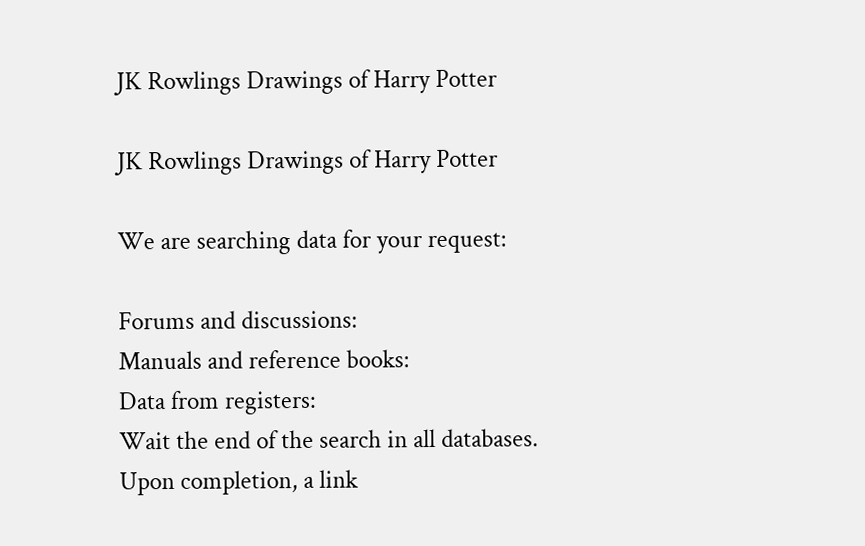JK Rowlings Drawings of Harry Potter

JK Rowlings Drawings of Harry Potter

We are searching data for your request:

Forums and discussions:
Manuals and reference books:
Data from registers:
Wait the end of the search in all databases.
Upon completion, a link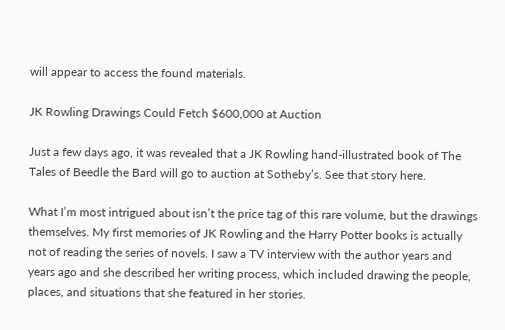will appear to access the found materials.

JK Rowling Drawings Could Fetch $600,000 at Auction

Just a few days ago, it was revealed that a JK Rowling hand-illustrated book of The Tales of Beedle the Bard will go to auction at Sotheby’s. See that story here.

What I’m most intrigued about isn’t the price tag of this rare volume, but the drawings themselves. My first memories of JK Rowling and the Harry Potter books is actually not of reading the series of novels. I saw a TV interview with the author years and years ago and she described her writing process, which included drawing the people, places, and situations that she featured in her stories.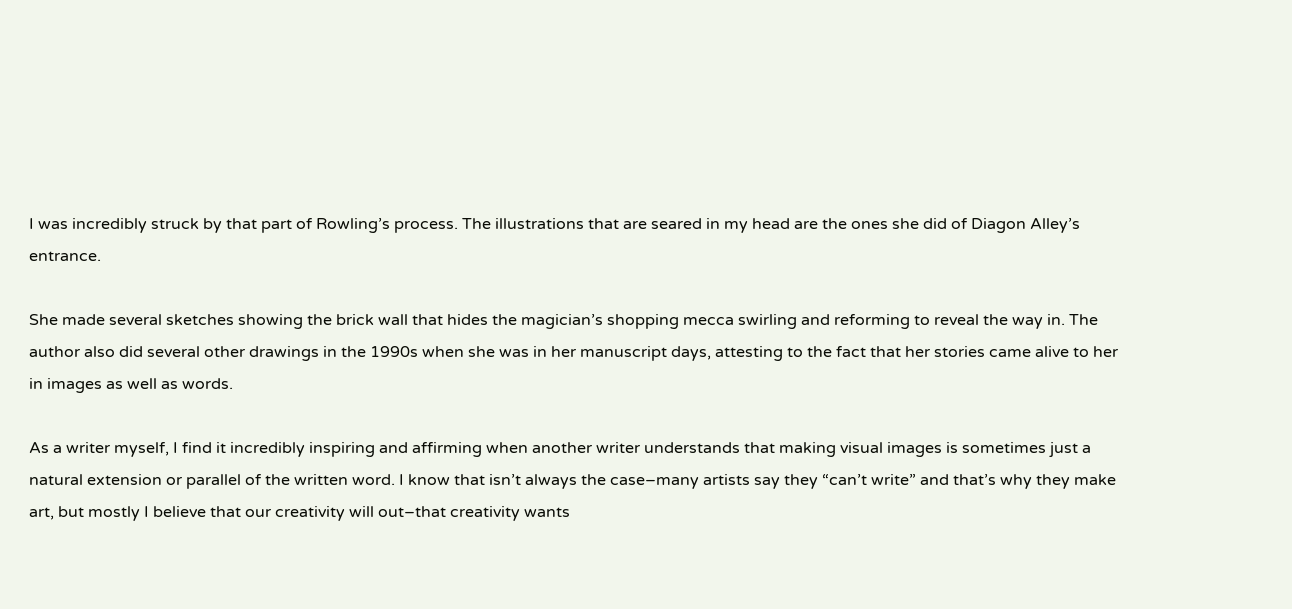I was incredibly struck by that part of Rowling’s process. The illustrations that are seared in my head are the ones she did of Diagon Alley’s entrance.

She made several sketches showing the brick wall that hides the magician’s shopping mecca swirling and reforming to reveal the way in. The author also did several other drawings in the 1990s when she was in her manuscript days, attesting to the fact that her stories came alive to her in images as well as words.

As a writer myself, I find it incredibly inspiring and affirming when another writer understands that making visual images is sometimes just a natural extension or parallel of the written word. I know that isn’t always the case–many artists say they “can’t write” and that’s why they make art, but mostly I believe that our creativity will out–that creativity wants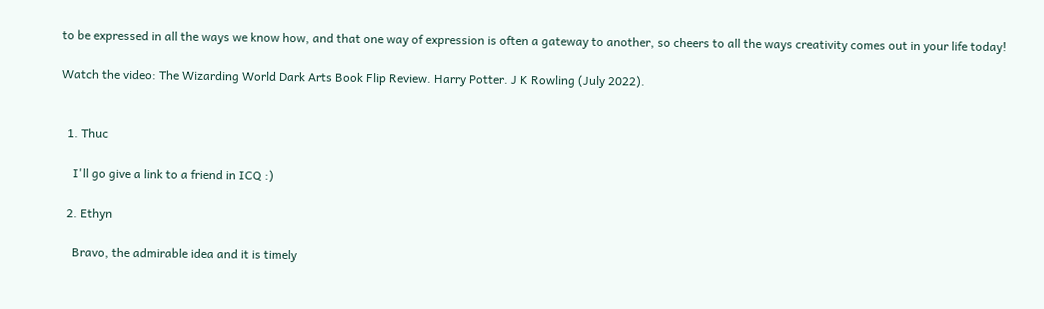to be expressed in all the ways we know how, and that one way of expression is often a gateway to another, so cheers to all the ways creativity comes out in your life today!

Watch the video: The Wizarding World Dark Arts Book Flip Review. Harry Potter. J K Rowling (July 2022).


  1. Thuc

    I'll go give a link to a friend in ICQ :)

  2. Ethyn

    Bravo, the admirable idea and it is timely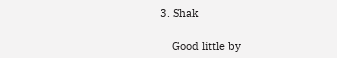3. Shak

    Good little by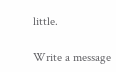little.

Write a message